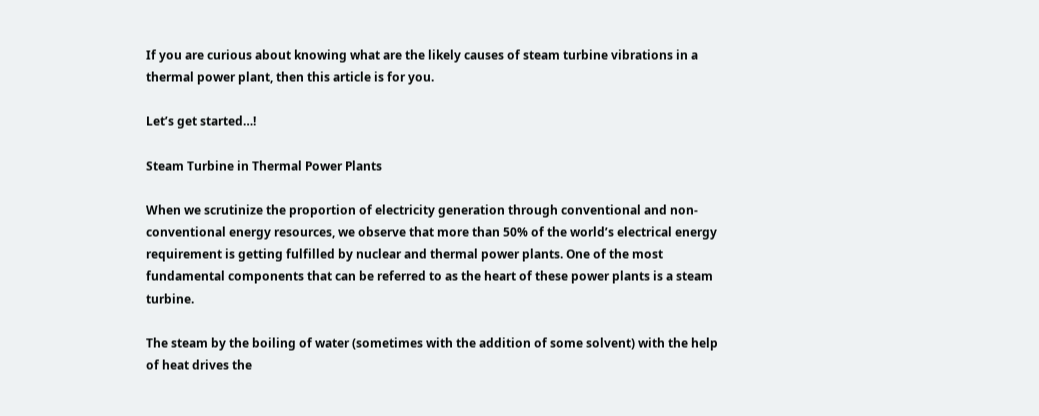If you are curious about knowing what are the likely causes of steam turbine vibrations in a thermal power plant, then this article is for you.

Let’s get started…!

Steam Turbine in Thermal Power Plants

When we scrutinize the proportion of electricity generation through conventional and non-conventional energy resources, we observe that more than 50% of the world’s electrical energy requirement is getting fulfilled by nuclear and thermal power plants. One of the most fundamental components that can be referred to as the heart of these power plants is a steam turbine.

The steam by the boiling of water (sometimes with the addition of some solvent) with the help of heat drives the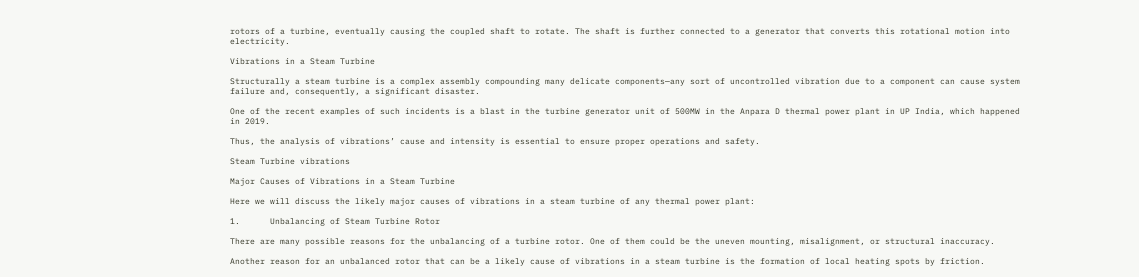rotors of a turbine, eventually causing the coupled shaft to rotate. The shaft is further connected to a generator that converts this rotational motion into electricity.

Vibrations in a Steam Turbine

Structurally a steam turbine is a complex assembly compounding many delicate components—any sort of uncontrolled vibration due to a component can cause system failure and, consequently, a significant disaster.

One of the recent examples of such incidents is a blast in the turbine generator unit of 500MW in the Anpara D thermal power plant in UP India, which happened in 2019.

Thus, the analysis of vibrations’ cause and intensity is essential to ensure proper operations and safety.

Steam Turbine vibrations

Major Causes of Vibrations in a Steam Turbine

Here we will discuss the likely major causes of vibrations in a steam turbine of any thermal power plant:

1.      Unbalancing of Steam Turbine Rotor

There are many possible reasons for the unbalancing of a turbine rotor. One of them could be the uneven mounting, misalignment, or structural inaccuracy.

Another reason for an unbalanced rotor that can be a likely cause of vibrations in a steam turbine is the formation of local heating spots by friction.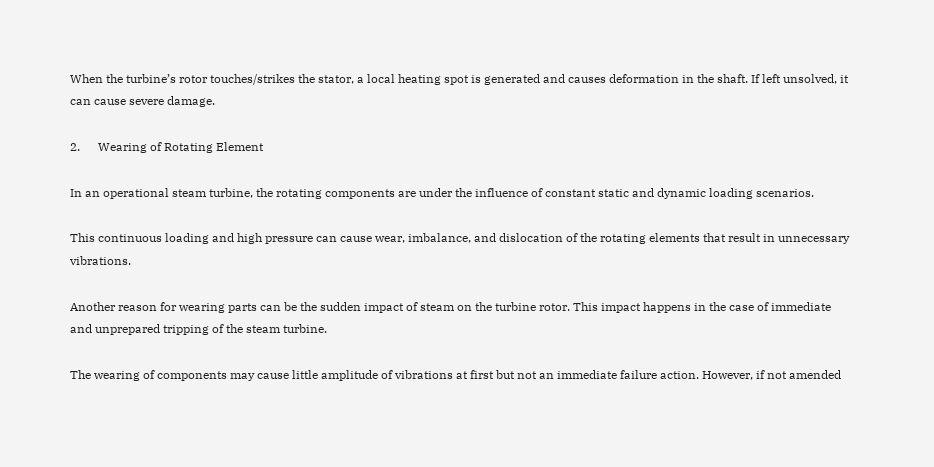When the turbine’s rotor touches/strikes the stator, a local heating spot is generated and causes deformation in the shaft. If left unsolved, it can cause severe damage.

2.      Wearing of Rotating Element

In an operational steam turbine, the rotating components are under the influence of constant static and dynamic loading scenarios.

This continuous loading and high pressure can cause wear, imbalance, and dislocation of the rotating elements that result in unnecessary vibrations.

Another reason for wearing parts can be the sudden impact of steam on the turbine rotor. This impact happens in the case of immediate and unprepared tripping of the steam turbine.

The wearing of components may cause little amplitude of vibrations at first but not an immediate failure action. However, if not amended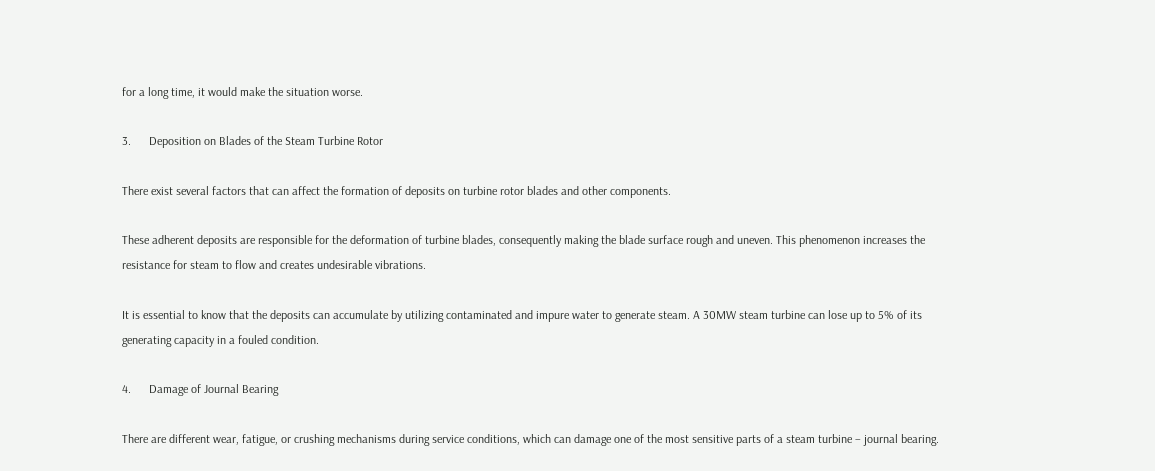for a long time, it would make the situation worse.

3.      Deposition on Blades of the Steam Turbine Rotor

There exist several factors that can affect the formation of deposits on turbine rotor blades and other components.

These adherent deposits are responsible for the deformation of turbine blades, consequently making the blade surface rough and uneven. This phenomenon increases the resistance for steam to flow and creates undesirable vibrations.

It is essential to know that the deposits can accumulate by utilizing contaminated and impure water to generate steam. A 30MW steam turbine can lose up to 5% of its generating capacity in a fouled condition.

4.      Damage of Journal Bearing

There are different wear, fatigue, or crushing mechanisms during service conditions, which can damage one of the most sensitive parts of a steam turbine – journal bearing.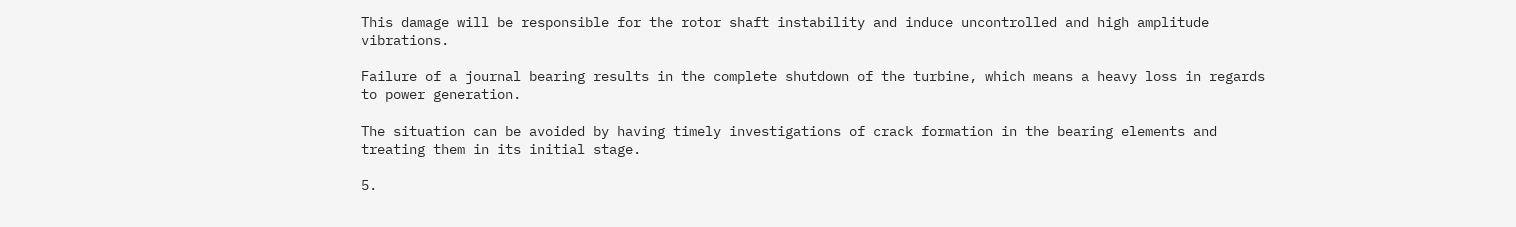This damage will be responsible for the rotor shaft instability and induce uncontrolled and high amplitude vibrations.

Failure of a journal bearing results in the complete shutdown of the turbine, which means a heavy loss in regards to power generation.

The situation can be avoided by having timely investigations of crack formation in the bearing elements and treating them in its initial stage.

5.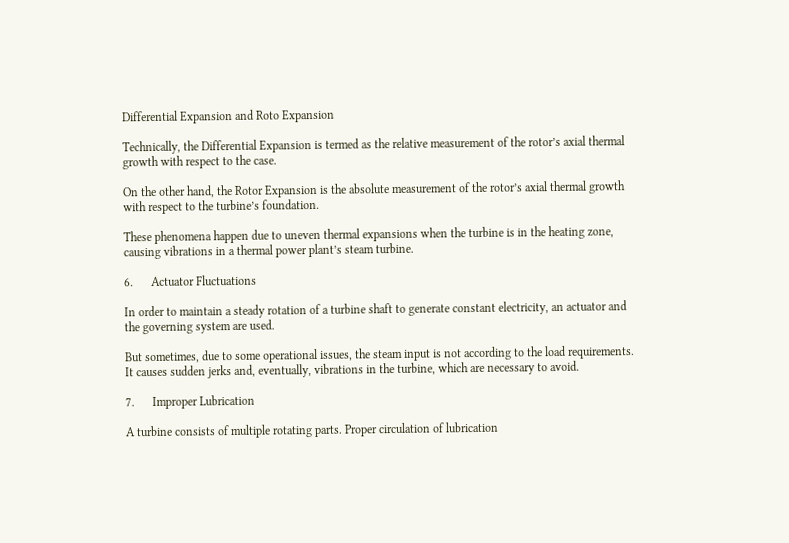Differential Expansion and Roto Expansion

Technically, the Differential Expansion is termed as the relative measurement of the rotor’s axial thermal growth with respect to the case.

On the other hand, the Rotor Expansion is the absolute measurement of the rotor’s axial thermal growth with respect to the turbine’s foundation.

These phenomena happen due to uneven thermal expansions when the turbine is in the heating zone, causing vibrations in a thermal power plant’s steam turbine.

6.      Actuator Fluctuations

In order to maintain a steady rotation of a turbine shaft to generate constant electricity, an actuator and the governing system are used.

But sometimes, due to some operational issues, the steam input is not according to the load requirements. It causes sudden jerks and, eventually, vibrations in the turbine, which are necessary to avoid.

7.      Improper Lubrication

A turbine consists of multiple rotating parts. Proper circulation of lubrication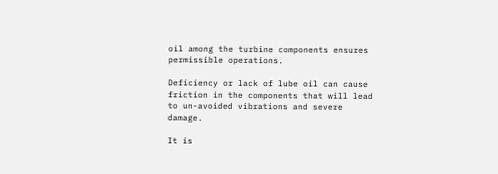oil among the turbine components ensures permissible operations.

Deficiency or lack of lube oil can cause friction in the components that will lead to un-avoided vibrations and severe damage.

It is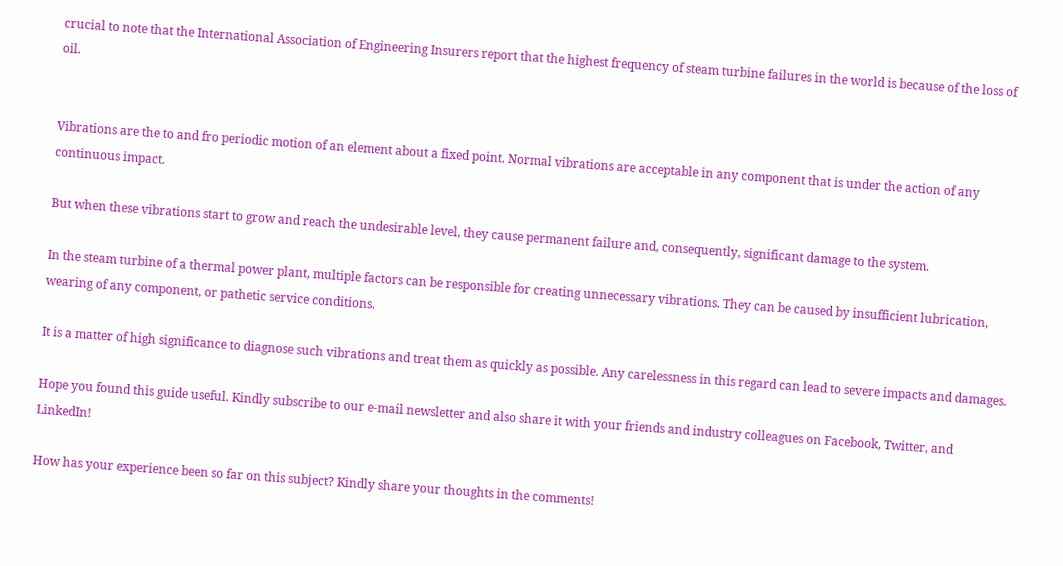crucial to note that the International Association of Engineering Insurers report that the highest frequency of steam turbine failures in the world is because of the loss of oil.


Vibrations are the to and fro periodic motion of an element about a fixed point. Normal vibrations are acceptable in any component that is under the action of any continuous impact.

But when these vibrations start to grow and reach the undesirable level, they cause permanent failure and, consequently, significant damage to the system.

In the steam turbine of a thermal power plant, multiple factors can be responsible for creating unnecessary vibrations. They can be caused by insufficient lubrication, wearing of any component, or pathetic service conditions.

It is a matter of high significance to diagnose such vibrations and treat them as quickly as possible. Any carelessness in this regard can lead to severe impacts and damages.

Hope you found this guide useful. Kindly subscribe to our e-mail newsletter and also share it with your friends and industry colleagues on Facebook, Twitter, and LinkedIn!

How has your experience been so far on this subject? Kindly share your thoughts in the comments!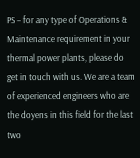PS – for any type of Operations & Maintenance requirement in your thermal power plants, please do get in touch with us. We are a team of experienced engineers who are the doyens in this field for the last two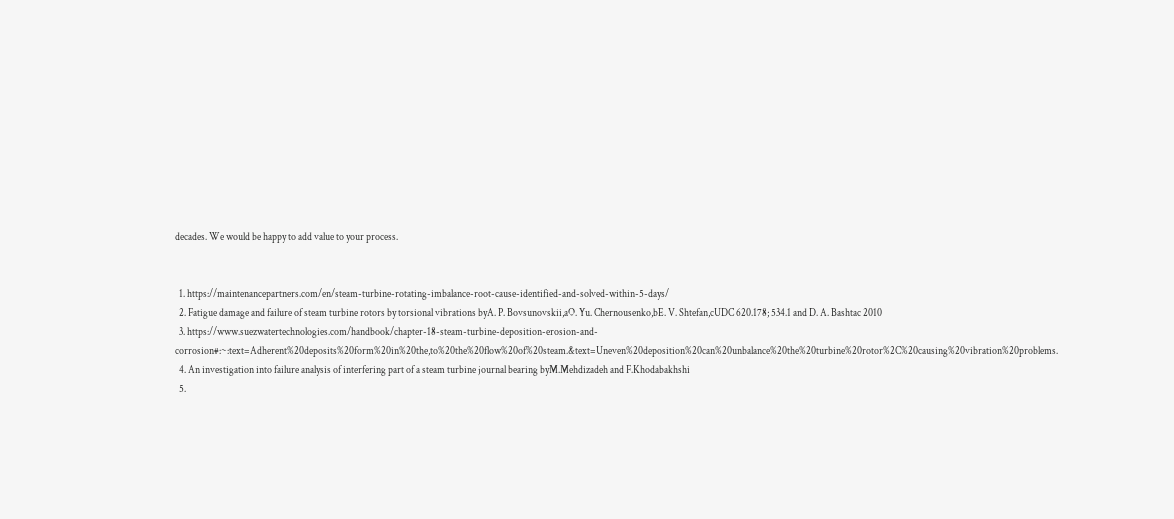decades. We would be happy to add value to your process.


  1. https://maintenancepartners.com/en/steam-turbine-rotating-imbalance-root-cause-identified-and-solved-within-5-days/
  2. Fatigue damage and failure of steam turbine rotors by torsional vibrations byA. P. Bovsunovskii,aO. Yu. Chernousenko,bE. V. Shtefan,cUDC 620.178; 534.1 and D. A. Bashtac 2010
  3. https://www.suezwatertechnologies.com/handbook/chapter-18-steam-turbine-deposition-erosion-and-corrosion#:~:text=Adherent%20deposits%20form%20in%20the,to%20the%20flow%20of%20steam.&text=Uneven%20deposition%20can%20unbalance%20the%20turbine%20rotor%2C%20causing%20vibration%20problems.
  4. An investigation into failure analysis of interfering part of a steam turbine journal bearing byM.Mehdizadeh and F.Khodabakhshi
  5.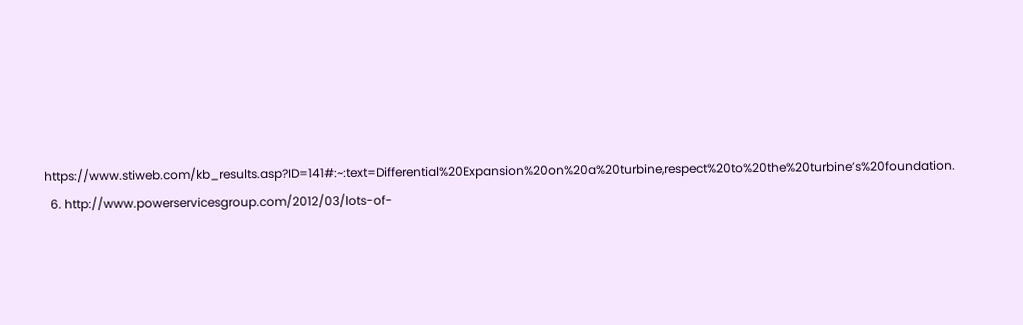https://www.stiweb.com/kb_results.asp?ID=141#:~:text=Differential%20Expansion%20on%20a%20turbine,respect%20to%20the%20turbine’s%20foundation.
  6. http://www.powerservicesgroup.com/2012/03/lots-of-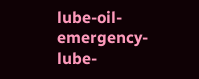lube-oil-emergency-lube-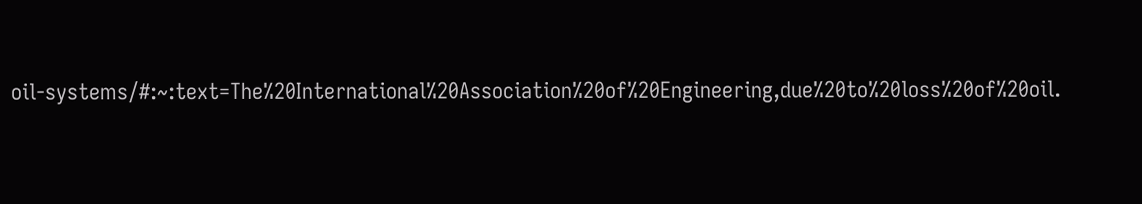oil-systems/#:~:text=The%20International%20Association%20of%20Engineering,due%20to%20loss%20of%20oil.